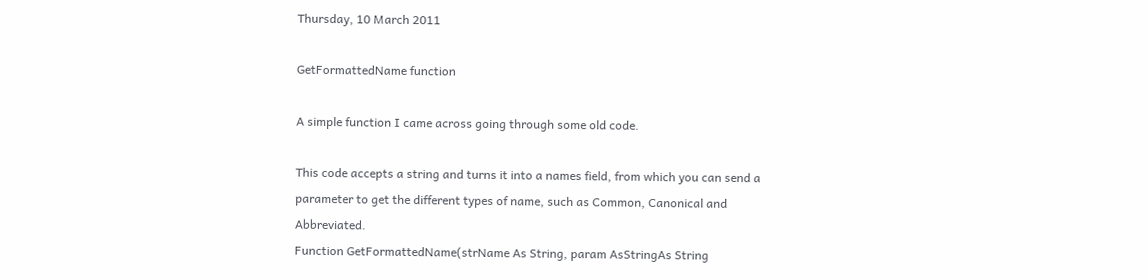Thursday, 10 March 2011

GetFormattedName function

A simple function I came across going through some old code.

This code accepts a string and turns it into a names field, from which you can send a parameter to get the different types of name, such as Common, Canonical and Abbreviated.
Function GetFormattedName(strName As String, param AsStringAs String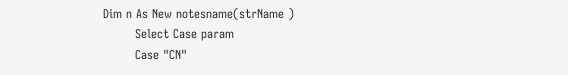Dim n As New notesname(strName )
        Select Case param
        Case "CN"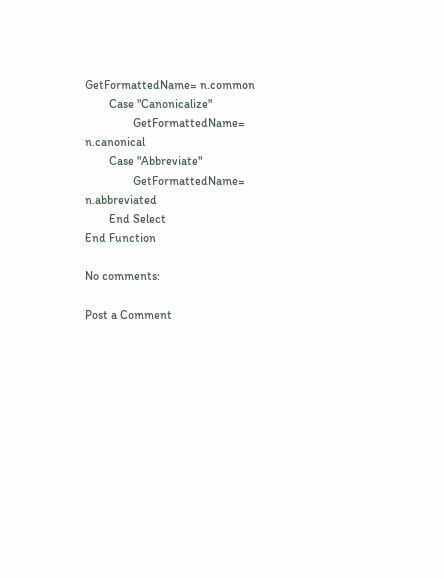GetFormattedName= n.common
        Case "Canonicalize"
                GetFormattedName= n.canonical
        Case "Abbreviate"
                GetFormattedName= n.abbreviated
        End Select
End Function

No comments:

Post a Comment